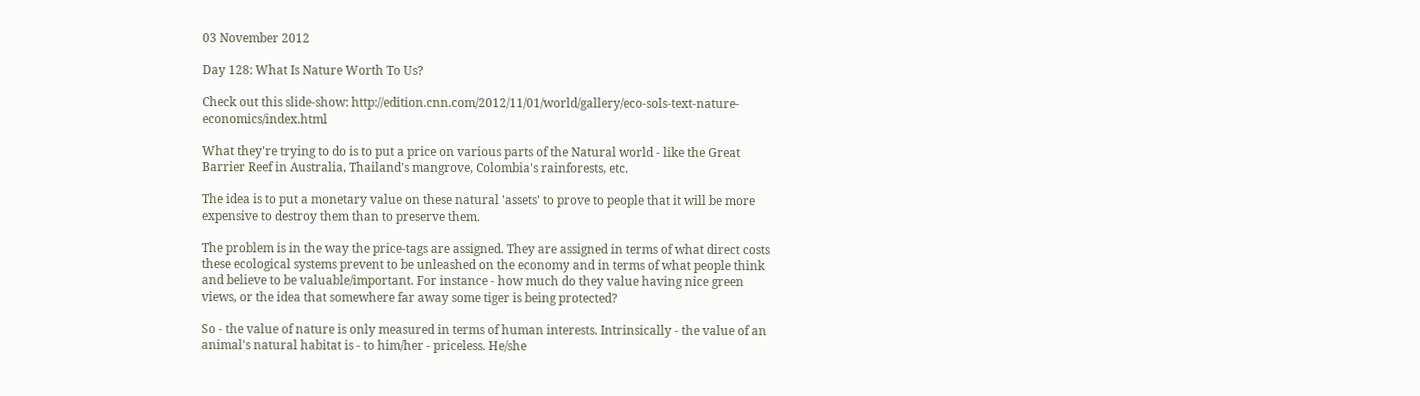03 November 2012

Day 128: What Is Nature Worth To Us?

Check out this slide-show: http://edition.cnn.com/2012/11/01/world/gallery/eco-sols-text-nature-economics/index.html

What they're trying to do is to put a price on various parts of the Natural world - like the Great Barrier Reef in Australia, Thailand's mangrove, Colombia's rainforests, etc.

The idea is to put a monetary value on these natural 'assets' to prove to people that it will be more expensive to destroy them than to preserve them.

The problem is in the way the price-tags are assigned. They are assigned in terms of what direct costs these ecological systems prevent to be unleashed on the economy and in terms of what people think and believe to be valuable/important. For instance - how much do they value having nice green views, or the idea that somewhere far away some tiger is being protected?

So - the value of nature is only measured in terms of human interests. Intrinsically - the value of an animal's natural habitat is - to him/her - priceless. He/she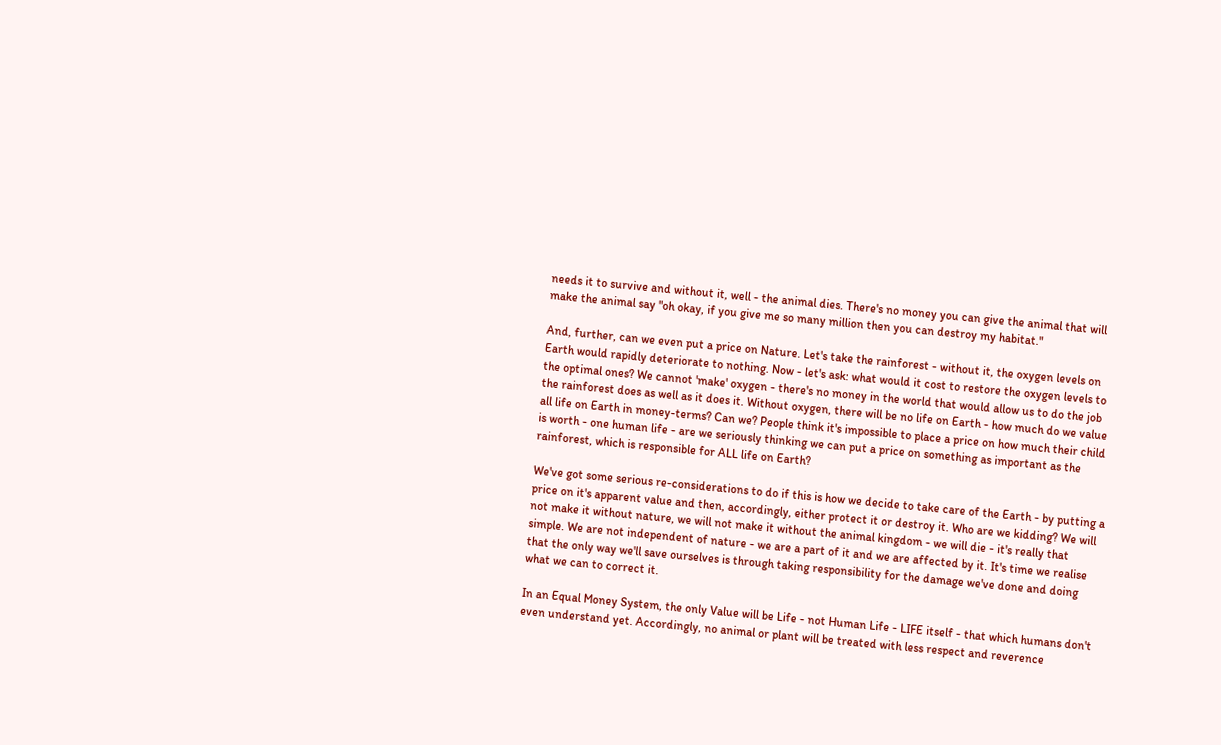needs it to survive and without it, well - the animal dies. There's no money you can give the animal that will make the animal say "oh okay, if you give me so many million then you can destroy my habitat."

And, further, can we even put a price on Nature. Let's take the rainforest - without it, the oxygen levels on Earth would rapidly deteriorate to nothing. Now - let's ask: what would it cost to restore the oxygen levels to the optimal ones? We cannot 'make' oxygen - there's no money in the world that would allow us to do the job the rainforest does as well as it does it. Without oxygen, there will be no life on Earth - how much do we value all life on Earth in money-terms? Can we? People think it's impossible to place a price on how much their child is worth - one human life - are we seriously thinking we can put a price on something as important as the rainforest, which is responsible for ALL life on Earth?

We've got some serious re-considerations to do if this is how we decide to take care of the Earth - by putting a price on it's apparent value and then, accordingly, either protect it or destroy it. Who are we kidding? We will not make it without nature, we will not make it without the animal kingdom - we will die - it's really that simple. We are not independent of nature - we are a part of it and we are affected by it. It's time we realise that the only way we'll save ourselves is through taking responsibility for the damage we've done and doing what we can to correct it.

In an Equal Money System, the only Value will be Life - not Human Life - LIFE itself - that which humans don't even understand yet. Accordingly, no animal or plant will be treated with less respect and reverence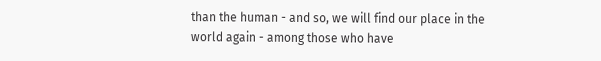than the human - and so, we will find our place in the world again - among those who have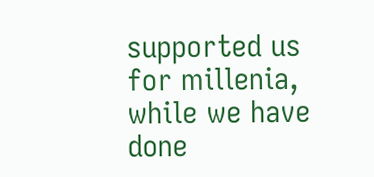supported us for millenia, while we have done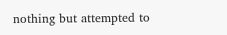nothing but attempted to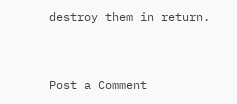destroy them in return.


Post a Comment